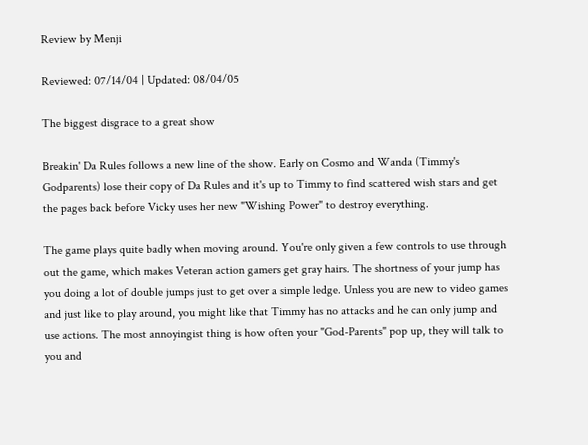Review by Menji

Reviewed: 07/14/04 | Updated: 08/04/05

The biggest disgrace to a great show

Breakin' Da Rules follows a new line of the show. Early on Cosmo and Wanda (Timmy's Godparents) lose their copy of Da Rules and it's up to Timmy to find scattered wish stars and get the pages back before Vicky uses her new "Wishing Power" to destroy everything.

The game plays quite badly when moving around. You're only given a few controls to use through out the game, which makes Veteran action gamers get gray hairs. The shortness of your jump has you doing a lot of double jumps just to get over a simple ledge. Unless you are new to video games and just like to play around, you might like that Timmy has no attacks and he can only jump and use actions. The most annoyingist thing is how often your "God-Parents" pop up, they will talk to you and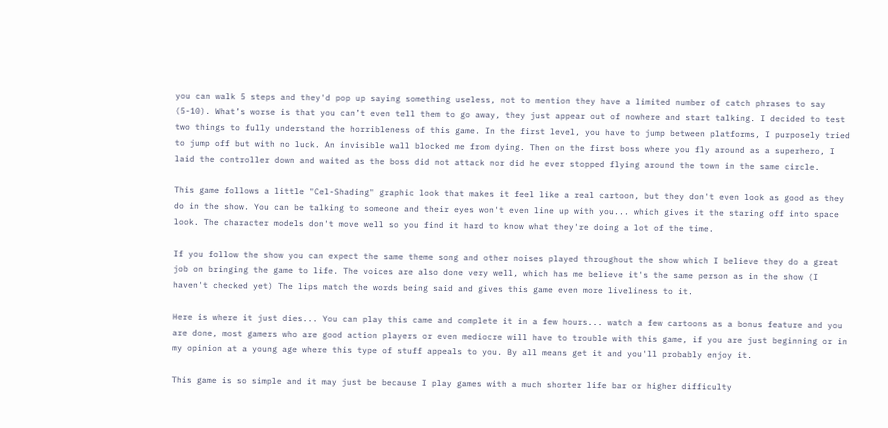you can walk 5 steps and they'd pop up saying something useless, not to mention they have a limited number of catch phrases to say (5-10). What’s worse is that you can’t even tell them to go away, they just appear out of nowhere and start talking. I decided to test two things to fully understand the horribleness of this game. In the first level, you have to jump between platforms, I purposely tried to jump off but with no luck. An invisible wall blocked me from dying. Then on the first boss where you fly around as a superhero, I laid the controller down and waited as the boss did not attack nor did he ever stopped flying around the town in the same circle.

This game follows a little "Cel-Shading" graphic look that makes it feel like a real cartoon, but they don't even look as good as they do in the show. You can be talking to someone and their eyes won't even line up with you... which gives it the staring off into space look. The character models don't move well so you find it hard to know what they're doing a lot of the time.

If you follow the show you can expect the same theme song and other noises played throughout the show which I believe they do a great job on bringing the game to life. The voices are also done very well, which has me believe it's the same person as in the show (I haven't checked yet) The lips match the words being said and gives this game even more liveliness to it.

Here is where it just dies... You can play this came and complete it in a few hours... watch a few cartoons as a bonus feature and you are done, most gamers who are good action players or even mediocre will have to trouble with this game, if you are just beginning or in my opinion at a young age where this type of stuff appeals to you. By all means get it and you'll probably enjoy it.

This game is so simple and it may just be because I play games with a much shorter life bar or higher difficulty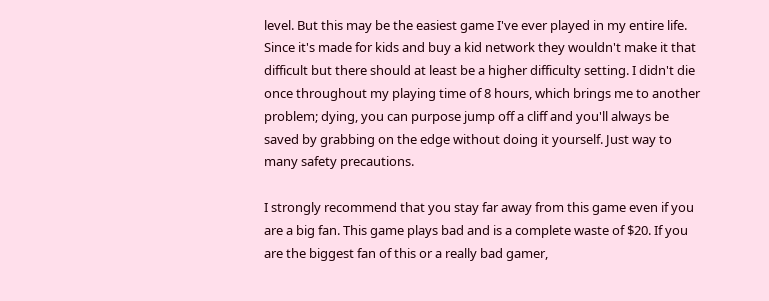level. But this may be the easiest game I've ever played in my entire life. Since it's made for kids and buy a kid network they wouldn't make it that difficult but there should at least be a higher difficulty setting. I didn't die once throughout my playing time of 8 hours, which brings me to another problem; dying, you can purpose jump off a cliff and you'll always be saved by grabbing on the edge without doing it yourself. Just way to many safety precautions.

I strongly recommend that you stay far away from this game even if you are a big fan. This game plays bad and is a complete waste of $20. If you are the biggest fan of this or a really bad gamer,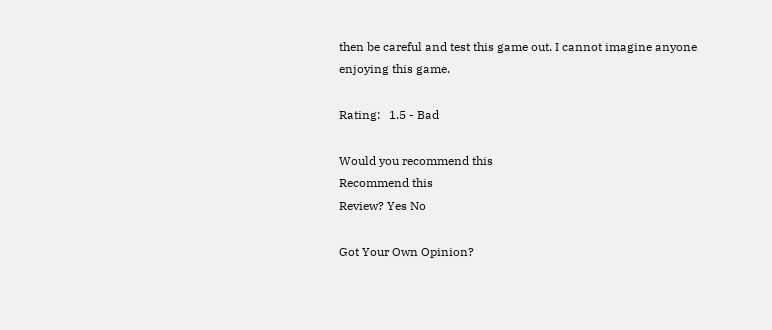then be careful and test this game out. I cannot imagine anyone enjoying this game.

Rating:   1.5 - Bad

Would you recommend this
Recommend this
Review? Yes No

Got Your Own Opinion?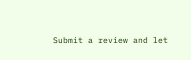Submit a review and let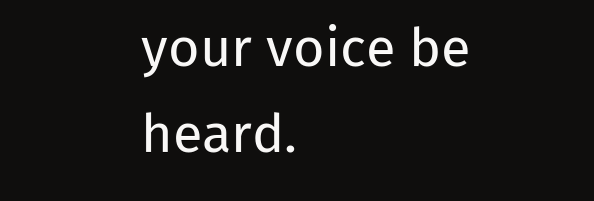your voice be heard.